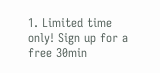1. Limited time only! Sign up for a free 30min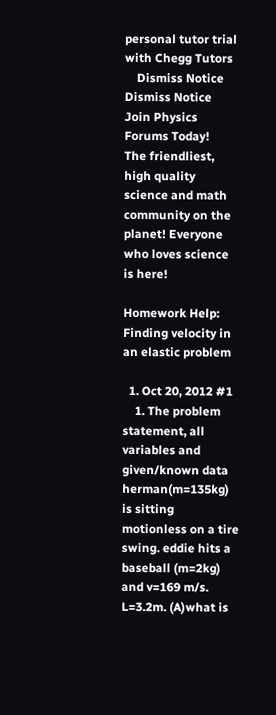personal tutor trial with Chegg Tutors
    Dismiss Notice
Dismiss Notice
Join Physics Forums Today!
The friendliest, high quality science and math community on the planet! Everyone who loves science is here!

Homework Help: Finding velocity in an elastic problem

  1. Oct 20, 2012 #1
    1. The problem statement, all variables and given/known data herman(m=135kg) is sitting motionless on a tire swing. eddie hits a baseball (m=2kg) and v=169 m/s. L=3.2m. (A)what is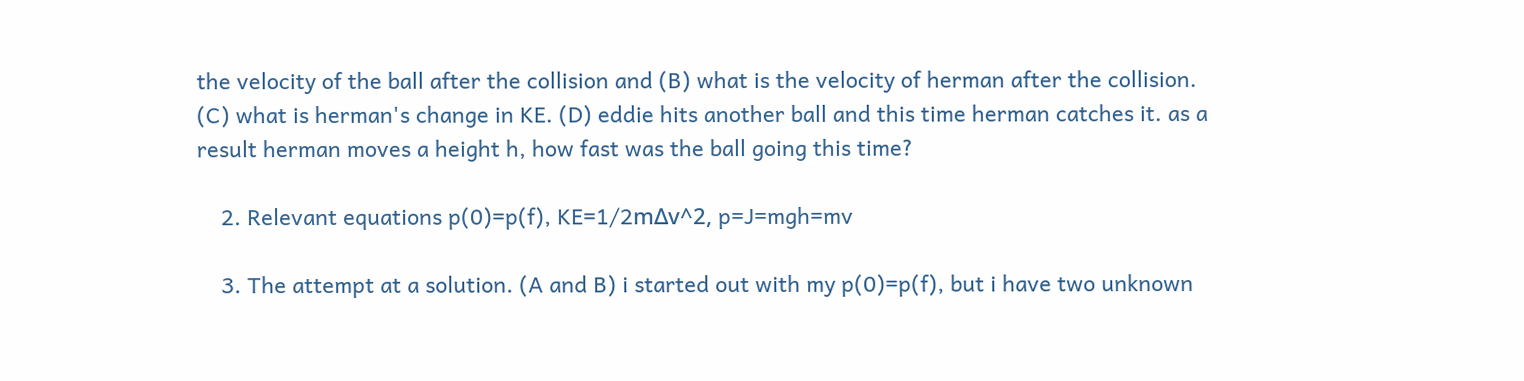the velocity of the ball after the collision and (B) what is the velocity of herman after the collision. (C) what is herman's change in KE. (D) eddie hits another ball and this time herman catches it. as a result herman moves a height h, how fast was the ball going this time?

    2. Relevant equations p(0)=p(f), KE=1/2mΔv^2, p=J=mgh=mv

    3. The attempt at a solution. (A and B) i started out with my p(0)=p(f), but i have two unknown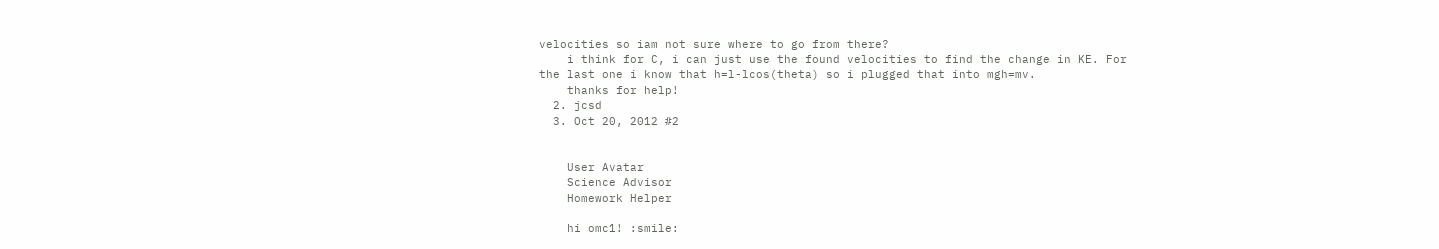velocities so iam not sure where to go from there?
    i think for C, i can just use the found velocities to find the change in KE. For the last one i know that h=l-lcos(theta) so i plugged that into mgh=mv.
    thanks for help!
  2. jcsd
  3. Oct 20, 2012 #2


    User Avatar
    Science Advisor
    Homework Helper

    hi omc1! :smile: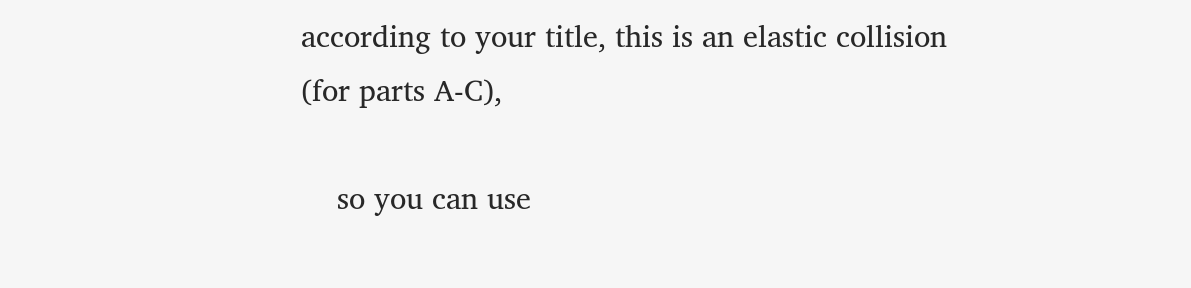according to your title, this is an elastic collision (for parts A-C),

    so you can use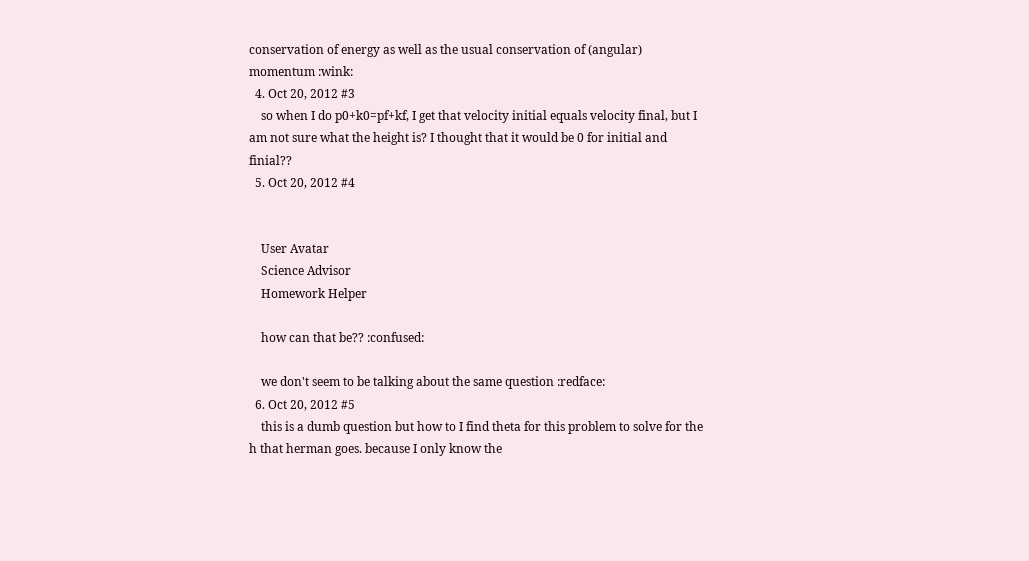conservation of energy as well as the usual conservation of (angular) momentum :wink:
  4. Oct 20, 2012 #3
    so when I do p0+k0=pf+kf, I get that velocity initial equals velocity final, but I am not sure what the height is? I thought that it would be 0 for initial and finial??
  5. Oct 20, 2012 #4


    User Avatar
    Science Advisor
    Homework Helper

    how can that be?? :confused:

    we don't seem to be talking about the same question :redface:
  6. Oct 20, 2012 #5
    this is a dumb question but how to I find theta for this problem to solve for the h that herman goes. because I only know the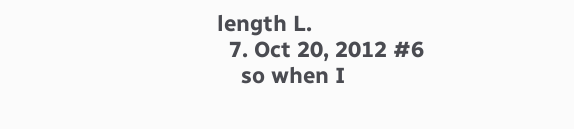length L.
  7. Oct 20, 2012 #6
    so when I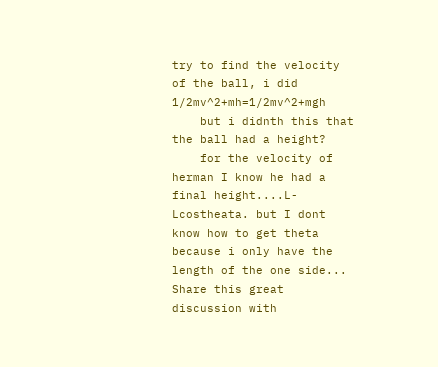try to find the velocity of the ball, i did 1/2mv^2+mh=1/2mv^2+mgh
    but i didnth this that the ball had a height?
    for the velocity of herman I know he had a final height....L-Lcostheata. but I dont know how to get theta because i only have the length of the one side...
Share this great discussion with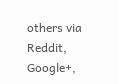others via Reddit, Google+,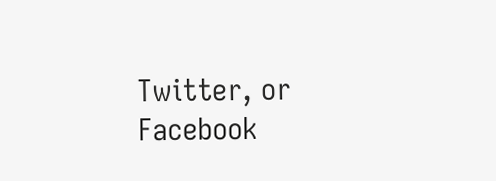Twitter, or Facebook